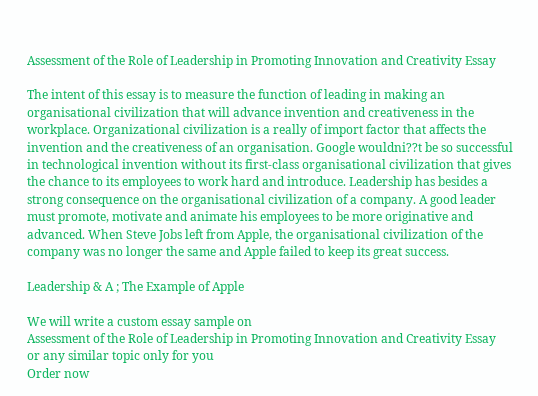Assessment of the Role of Leadership in Promoting Innovation and Creativity Essay

The intent of this essay is to measure the function of leading in making an organisational civilization that will advance invention and creativeness in the workplace. Organizational civilization is a really of import factor that affects the invention and the creativeness of an organisation. Google wouldni??t be so successful in technological invention without its first-class organisational civilization that gives the chance to its employees to work hard and introduce. Leadership has besides a strong consequence on the organisational civilization of a company. A good leader must promote, motivate and animate his employees to be more originative and advanced. When Steve Jobs left from Apple, the organisational civilization of the company was no longer the same and Apple failed to keep its great success.

Leadership & A ; The Example of Apple

We will write a custom essay sample on
Assessment of the Role of Leadership in Promoting Innovation and Creativity Essay
or any similar topic only for you
Order now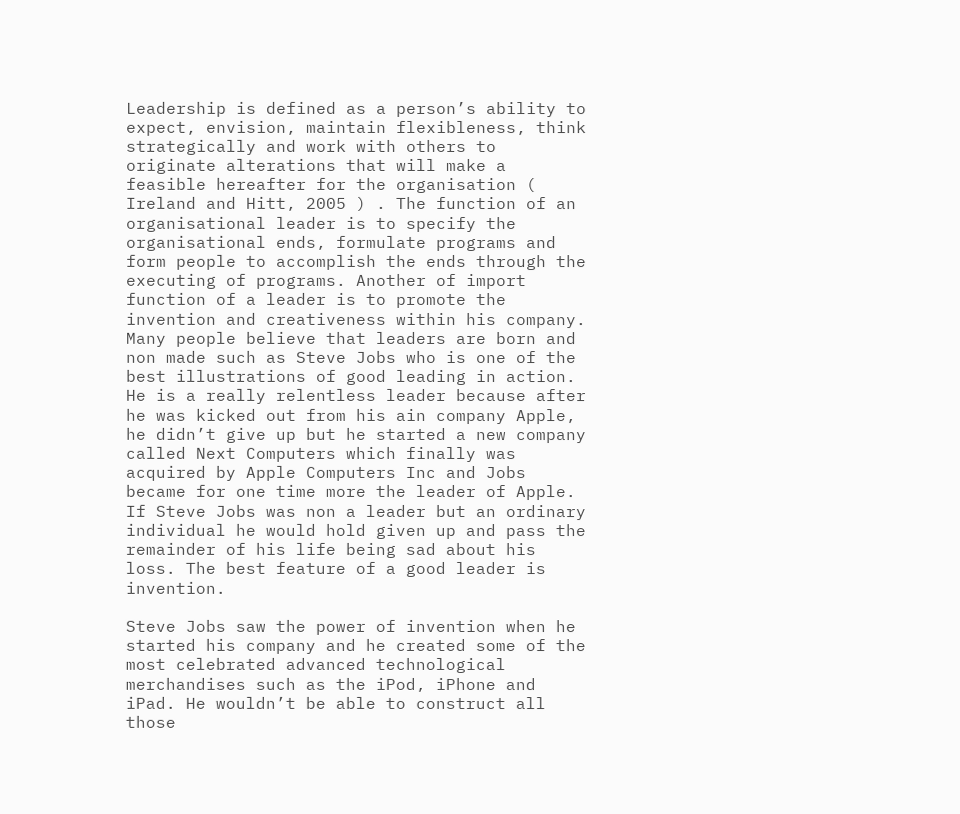Leadership is defined as a person’s ability to expect, envision, maintain flexibleness, think strategically and work with others to originate alterations that will make a feasible hereafter for the organisation ( Ireland and Hitt, 2005 ) . The function of an organisational leader is to specify the organisational ends, formulate programs and form people to accomplish the ends through the executing of programs. Another of import function of a leader is to promote the invention and creativeness within his company. Many people believe that leaders are born and non made such as Steve Jobs who is one of the best illustrations of good leading in action. He is a really relentless leader because after he was kicked out from his ain company Apple, he didn’t give up but he started a new company called Next Computers which finally was acquired by Apple Computers Inc and Jobs became for one time more the leader of Apple. If Steve Jobs was non a leader but an ordinary individual he would hold given up and pass the remainder of his life being sad about his loss. The best feature of a good leader is invention.

Steve Jobs saw the power of invention when he started his company and he created some of the most celebrated advanced technological merchandises such as the iPod, iPhone and iPad. He wouldn’t be able to construct all those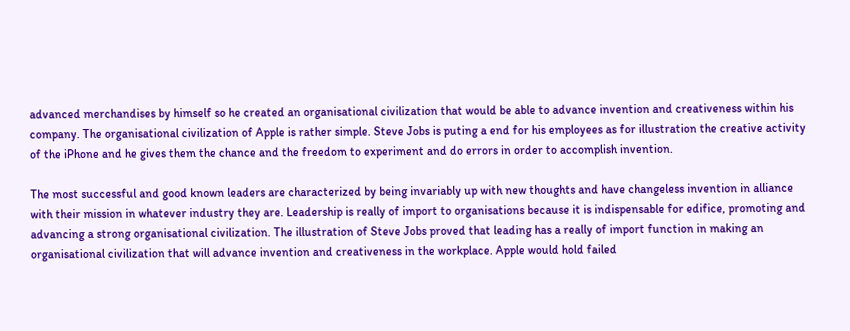advanced merchandises by himself so he created an organisational civilization that would be able to advance invention and creativeness within his company. The organisational civilization of Apple is rather simple. Steve Jobs is puting a end for his employees as for illustration the creative activity of the iPhone and he gives them the chance and the freedom to experiment and do errors in order to accomplish invention.

The most successful and good known leaders are characterized by being invariably up with new thoughts and have changeless invention in alliance with their mission in whatever industry they are. Leadership is really of import to organisations because it is indispensable for edifice, promoting and advancing a strong organisational civilization. The illustration of Steve Jobs proved that leading has a really of import function in making an organisational civilization that will advance invention and creativeness in the workplace. Apple would hold failed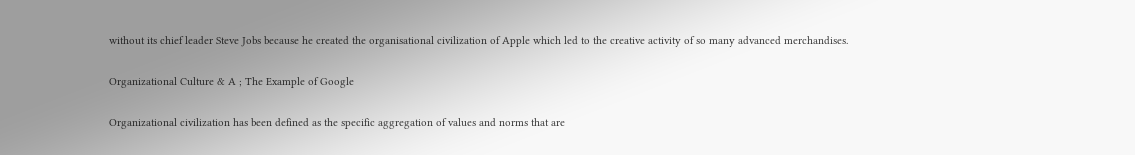without its chief leader Steve Jobs because he created the organisational civilization of Apple which led to the creative activity of so many advanced merchandises.

Organizational Culture & A ; The Example of Google

Organizational civilization has been defined as the specific aggregation of values and norms that are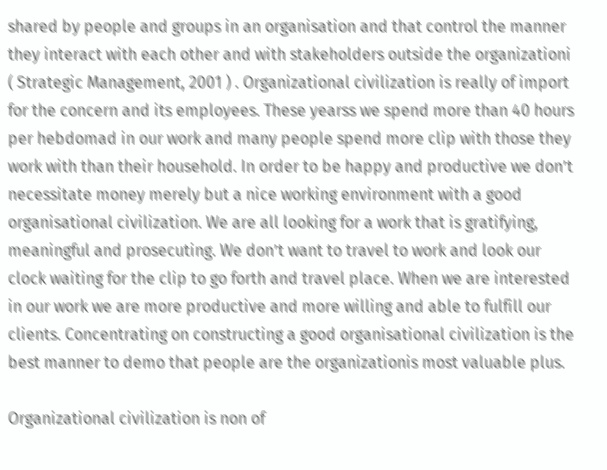shared by people and groups in an organisation and that control the manner they interact with each other and with stakeholders outside the organizationi ( Strategic Management, 2001 ) . Organizational civilization is really of import for the concern and its employees. These yearss we spend more than 40 hours per hebdomad in our work and many people spend more clip with those they work with than their household. In order to be happy and productive we don’t necessitate money merely but a nice working environment with a good organisational civilization. We are all looking for a work that is gratifying, meaningful and prosecuting. We don’t want to travel to work and look our clock waiting for the clip to go forth and travel place. When we are interested in our work we are more productive and more willing and able to fulfill our clients. Concentrating on constructing a good organisational civilization is the best manner to demo that people are the organizationis most valuable plus.

Organizational civilization is non of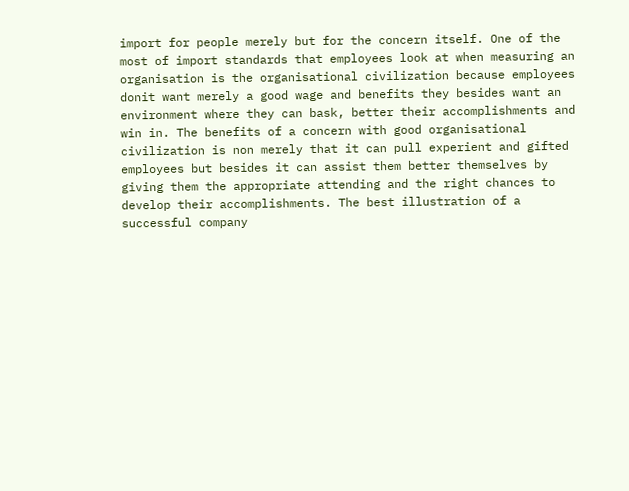import for people merely but for the concern itself. One of the most of import standards that employees look at when measuring an organisation is the organisational civilization because employees donit want merely a good wage and benefits they besides want an environment where they can bask, better their accomplishments and win in. The benefits of a concern with good organisational civilization is non merely that it can pull experient and gifted employees but besides it can assist them better themselves by giving them the appropriate attending and the right chances to develop their accomplishments. The best illustration of a successful company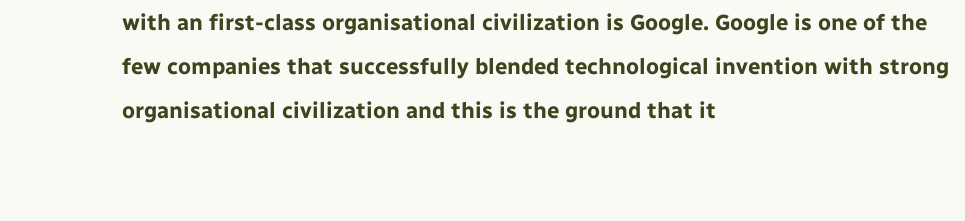with an first-class organisational civilization is Google. Google is one of the few companies that successfully blended technological invention with strong organisational civilization and this is the ground that it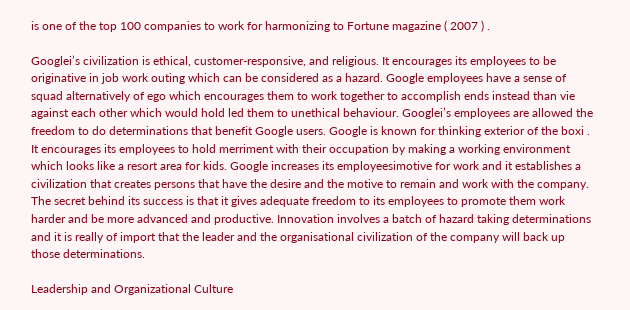is one of the top 100 companies to work for harmonizing to Fortune magazine ( 2007 ) .

Googlei’s civilization is ethical, customer-responsive, and religious. It encourages its employees to be originative in job work outing which can be considered as a hazard. Google employees have a sense of squad alternatively of ego which encourages them to work together to accomplish ends instead than vie against each other which would hold led them to unethical behaviour. Googlei’s employees are allowed the freedom to do determinations that benefit Google users. Google is known for thinking exterior of the boxi . It encourages its employees to hold merriment with their occupation by making a working environment which looks like a resort area for kids. Google increases its employeesimotive for work and it establishes a civilization that creates persons that have the desire and the motive to remain and work with the company. The secret behind its success is that it gives adequate freedom to its employees to promote them work harder and be more advanced and productive. Innovation involves a batch of hazard taking determinations and it is really of import that the leader and the organisational civilization of the company will back up those determinations.

Leadership and Organizational Culture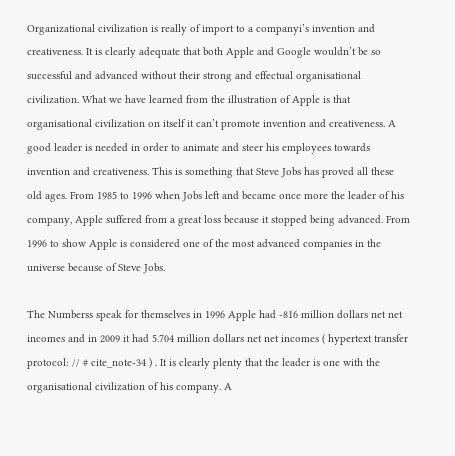Organizational civilization is really of import to a companyi’s invention and creativeness. It is clearly adequate that both Apple and Google wouldn’t be so successful and advanced without their strong and effectual organisational civilization. What we have learned from the illustration of Apple is that organisational civilization on itself it can’t promote invention and creativeness. A good leader is needed in order to animate and steer his employees towards invention and creativeness. This is something that Steve Jobs has proved all these old ages. From 1985 to 1996 when Jobs left and became once more the leader of his company, Apple suffered from a great loss because it stopped being advanced. From 1996 to show Apple is considered one of the most advanced companies in the universe because of Steve Jobs.

The Numberss speak for themselves in 1996 Apple had -816 million dollars net net incomes and in 2009 it had 5.704 million dollars net net incomes ( hypertext transfer protocol: // # cite_note-34 ) . It is clearly plenty that the leader is one with the organisational civilization of his company. A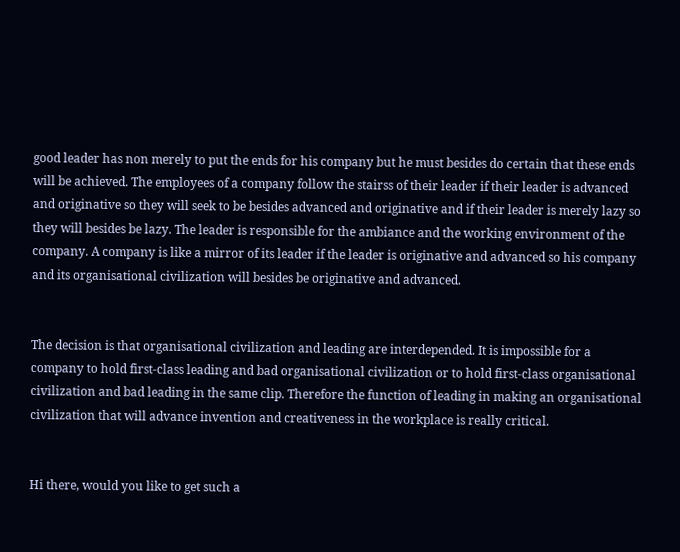good leader has non merely to put the ends for his company but he must besides do certain that these ends will be achieved. The employees of a company follow the stairss of their leader if their leader is advanced and originative so they will seek to be besides advanced and originative and if their leader is merely lazy so they will besides be lazy. The leader is responsible for the ambiance and the working environment of the company. A company is like a mirror of its leader if the leader is originative and advanced so his company and its organisational civilization will besides be originative and advanced.


The decision is that organisational civilization and leading are interdepended. It is impossible for a company to hold first-class leading and bad organisational civilization or to hold first-class organisational civilization and bad leading in the same clip. Therefore the function of leading in making an organisational civilization that will advance invention and creativeness in the workplace is really critical.


Hi there, would you like to get such a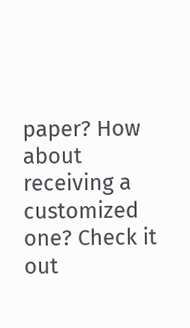paper? How about receiving a customized one? Check it out